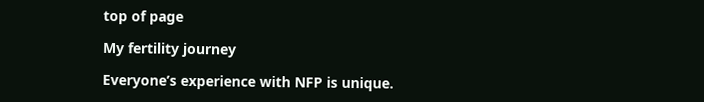top of page

My fertility journey

Everyone’s experience with NFP is unique.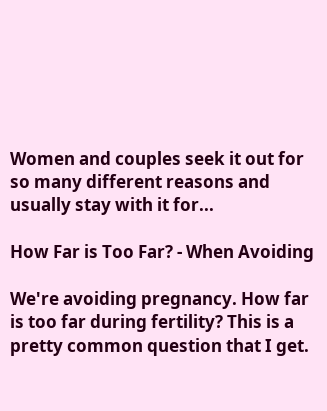Women and couples seek it out for so many different reasons and usually stay with it for...

How Far is Too Far? - When Avoiding

We're avoiding pregnancy. How far is too far during fertility? This is a pretty common question that I get.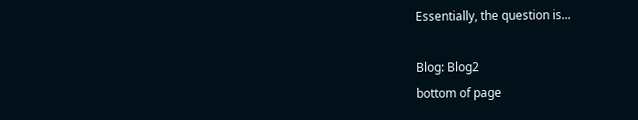Essentially, the question is...

Blog: Blog2
bottom of page